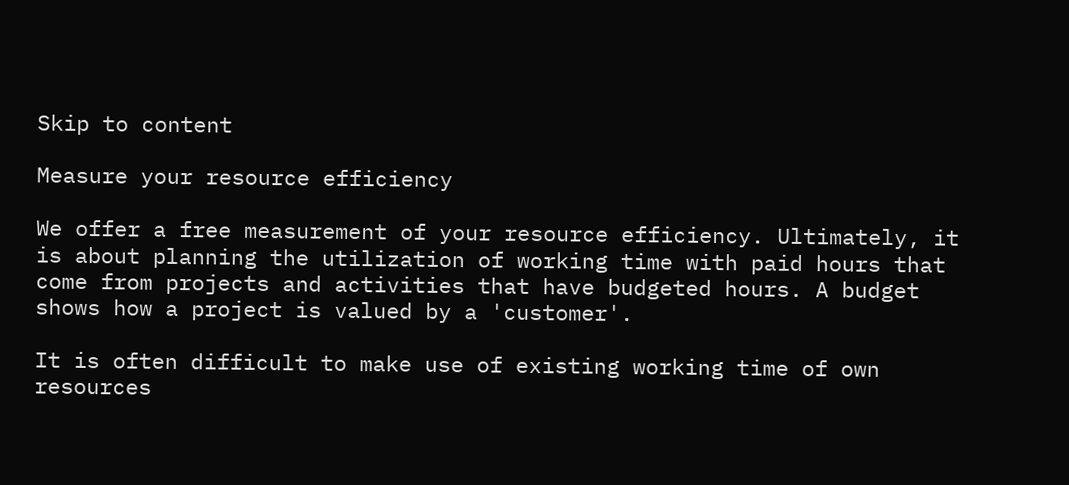Skip to content

Measure your resource efficiency

We offer a free measurement of your resource efficiency. Ultimately, it is about planning the utilization of working time with paid hours that come from projects and activities that have budgeted hours. A budget shows how a project is valued by a 'customer'.

It is often difficult to make use of existing working time of own resources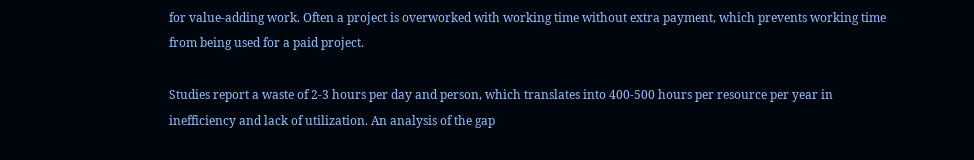for value-adding work. Often a project is overworked with working time without extra payment, which prevents working time from being used for a paid project.

Studies report a waste of 2-3 hours per day and person, which translates into 400-500 hours per resource per year in inefficiency and lack of utilization. An analysis of the gap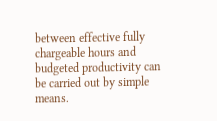between effective fully chargeable hours and budgeted productivity can be carried out by simple means.